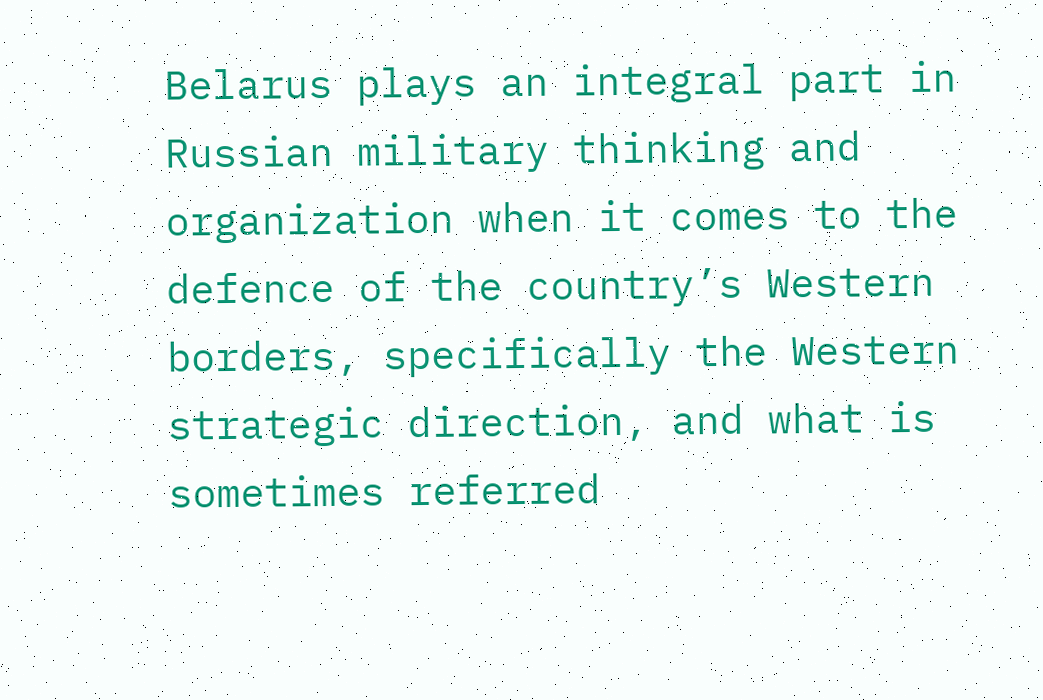Belarus plays an integral part in Russian military thinking and organization when it comes to the defence of the country’s Western borders, specifically the Western strategic direction, and what is sometimes referred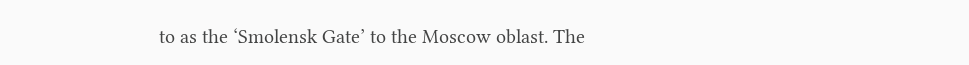to as the ‘Smolensk Gate’ to the Moscow oblast. The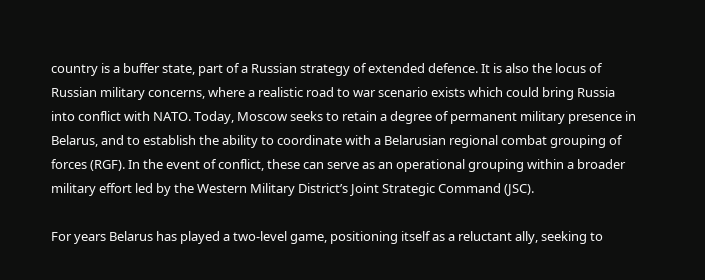country is a buffer state, part of a Russian strategy of extended defence. It is also the locus of Russian military concerns, where a realistic road to war scenario exists which could bring Russia into conflict with NATO. Today, Moscow seeks to retain a degree of permanent military presence in Belarus, and to establish the ability to coordinate with a Belarusian regional combat grouping of forces (RGF). In the event of conflict, these can serve as an operational grouping within a broader military effort led by the Western Military District’s Joint Strategic Command (JSC).

For years Belarus has played a two-level game, positioning itself as a reluctant ally, seeking to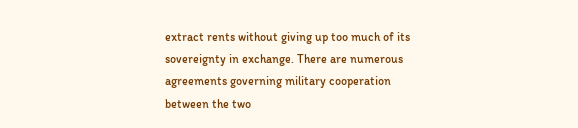extract rents without giving up too much of its sovereignty in exchange. There are numerous agreements governing military cooperation between the two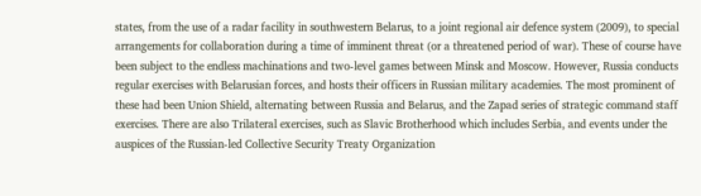states, from the use of a radar facility in southwestern Belarus, to a joint regional air defence system (2009), to special arrangements for collaboration during a time of imminent threat (or a threatened period of war). These of course have been subject to the endless machinations and two-level games between Minsk and Moscow. However, Russia conducts regular exercises with Belarusian forces, and hosts their officers in Russian military academies. The most prominent of these had been Union Shield, alternating between Russia and Belarus, and the Zapad series of strategic command staff exercises. There are also Trilateral exercises, such as Slavic Brotherhood which includes Serbia, and events under the auspices of the Russian-led Collective Security Treaty Organization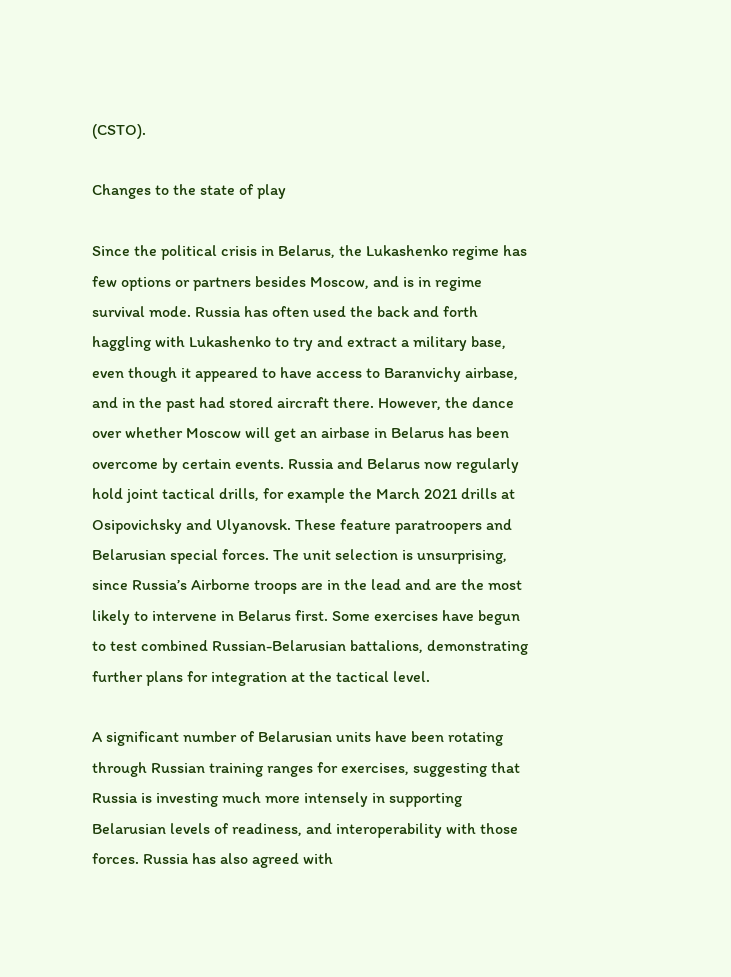(CSTO).

Changes to the state of play

Since the political crisis in Belarus, the Lukashenko regime has few options or partners besides Moscow, and is in regime survival mode. Russia has often used the back and forth haggling with Lukashenko to try and extract a military base, even though it appeared to have access to Baranvichy airbase, and in the past had stored aircraft there. However, the dance over whether Moscow will get an airbase in Belarus has been overcome by certain events. Russia and Belarus now regularly hold joint tactical drills, for example the March 2021 drills at Osipovichsky and Ulyanovsk. These feature paratroopers and Belarusian special forces. The unit selection is unsurprising, since Russia’s Airborne troops are in the lead and are the most likely to intervene in Belarus first. Some exercises have begun to test combined Russian-Belarusian battalions, demonstrating further plans for integration at the tactical level.

A significant number of Belarusian units have been rotating through Russian training ranges for exercises, suggesting that Russia is investing much more intensely in supporting Belarusian levels of readiness, and interoperability with those forces. Russia has also agreed with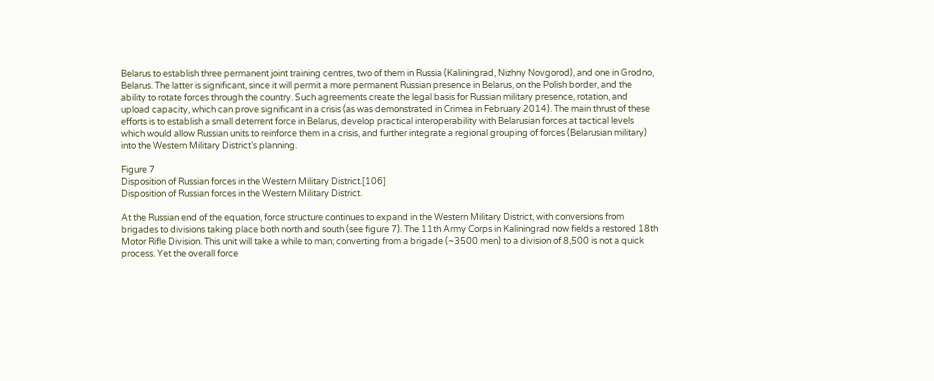Belarus to establish three permanent joint training centres, two of them in Russia (Kaliningrad, Nizhny Novgorod), and one in Grodno, Belarus. The latter is significant, since it will permit a more permanent Russian presence in Belarus, on the Polish border, and the ability to rotate forces through the country. Such agreements create the legal basis for Russian military presence, rotation, and upload capacity, which can prove significant in a crisis (as was demonstrated in Crimea in February 2014). The main thrust of these efforts is to establish a small deterrent force in Belarus, develop practical interoperability with Belarusian forces at tactical levels which would allow Russian units to reinforce them in a crisis, and further integrate a regional grouping of forces (Belarusian military) into the Western Military District’s planning.

Figure 7
Disposition of Russian forces in the Western Military District.[106]
Disposition of Russian forces in the Western Military District.

At the Russian end of the equation, force structure continues to expand in the Western Military District, with conversions from brigades to divisions taking place both north and south (see figure 7). The 11th Army Corps in Kaliningrad now fields a restored 18th Motor Rifle Division. This unit will take a while to man; converting from a brigade (~3500 men) to a division of 8,500 is not a quick process. Yet the overall force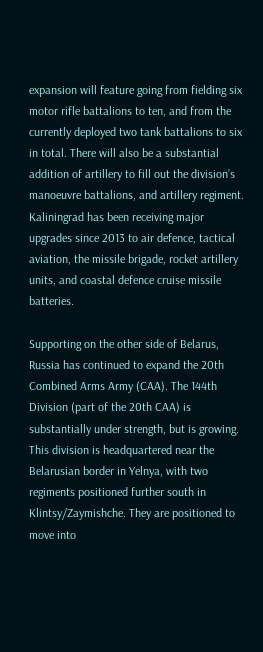expansion will feature going from fielding six motor rifle battalions to ten, and from the currently deployed two tank battalions to six in total. There will also be a substantial addition of artillery to fill out the division’s manoeuvre battalions, and artillery regiment. Kaliningrad has been receiving major upgrades since 2013 to air defence, tactical aviation, the missile brigade, rocket artillery units, and coastal defence cruise missile batteries.

Supporting on the other side of Belarus, Russia has continued to expand the 20th Combined Arms Army (CAA). The 144th Division (part of the 20th CAA) is substantially under strength, but is growing. This division is headquartered near the Belarusian border in Yelnya, with two regiments positioned further south in Klintsy/Zaymishche. They are positioned to move into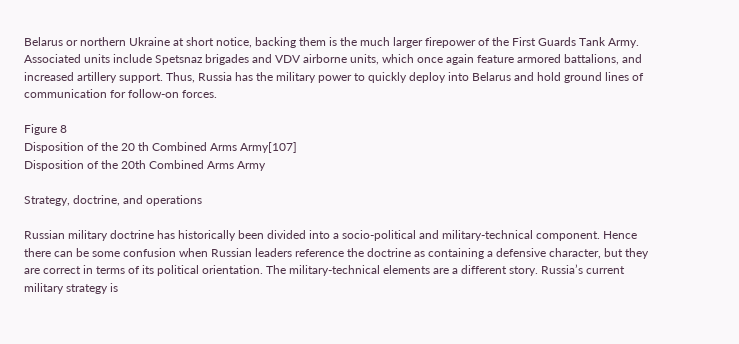Belarus or northern Ukraine at short notice, backing them is the much larger firepower of the First Guards Tank Army. Associated units include Spetsnaz brigades and VDV airborne units, which once again feature armored battalions, and increased artillery support. Thus, Russia has the military power to quickly deploy into Belarus and hold ground lines of communication for follow-on forces.

Figure 8
Disposition of the 20 th Combined Arms Army[107]
Disposition of the 20th Combined Arms Army

Strategy, doctrine, and operations

Russian military doctrine has historically been divided into a socio-political and military-technical component. Hence there can be some confusion when Russian leaders reference the doctrine as containing a defensive character, but they are correct in terms of its political orientation. The military-technical elements are a different story. Russia’s current military strategy is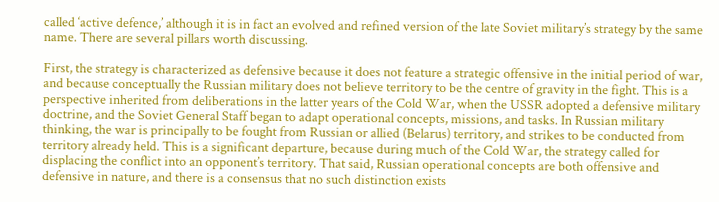called ‘active defence,’ although it is in fact an evolved and refined version of the late Soviet military’s strategy by the same name. There are several pillars worth discussing.

First, the strategy is characterized as defensive because it does not feature a strategic offensive in the initial period of war, and because conceptually the Russian military does not believe territory to be the centre of gravity in the fight. This is a perspective inherited from deliberations in the latter years of the Cold War, when the USSR adopted a defensive military doctrine, and the Soviet General Staff began to adapt operational concepts, missions, and tasks. In Russian military thinking, the war is principally to be fought from Russian or allied (Belarus) territory, and strikes to be conducted from territory already held. This is a significant departure, because during much of the Cold War, the strategy called for displacing the conflict into an opponent’s territory. That said, Russian operational concepts are both offensive and defensive in nature, and there is a consensus that no such distinction exists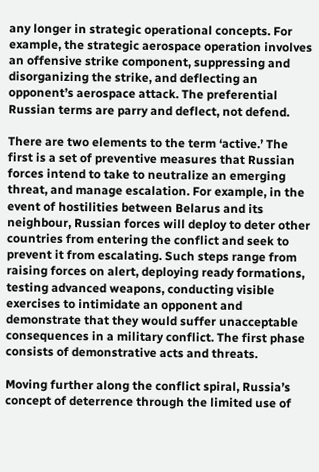any longer in strategic operational concepts. For example, the strategic aerospace operation involves an offensive strike component, suppressing and disorganizing the strike, and deflecting an opponent’s aerospace attack. The preferential Russian terms are parry and deflect, not defend.

There are two elements to the term ‘active.’ The first is a set of preventive measures that Russian forces intend to take to neutralize an emerging threat, and manage escalation. For example, in the event of hostilities between Belarus and its neighbour, Russian forces will deploy to deter other countries from entering the conflict and seek to prevent it from escalating. Such steps range from raising forces on alert, deploying ready formations, testing advanced weapons, conducting visible exercises to intimidate an opponent and demonstrate that they would suffer unacceptable consequences in a military conflict. The first phase consists of demonstrative acts and threats.

Moving further along the conflict spiral, Russia’s concept of deterrence through the limited use of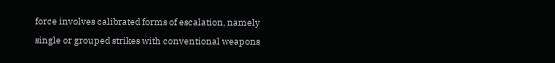force involves calibrated forms of escalation, namely single or grouped strikes with conventional weapons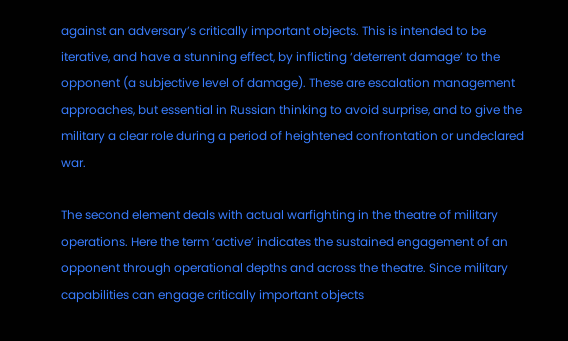against an adversary’s critically important objects. This is intended to be iterative, and have a stunning effect, by inflicting ‘deterrent damage’ to the opponent (a subjective level of damage). These are escalation management approaches, but essential in Russian thinking to avoid surprise, and to give the military a clear role during a period of heightened confrontation or undeclared war.

The second element deals with actual warfighting in the theatre of military operations. Here the term ‘active’ indicates the sustained engagement of an opponent through operational depths and across the theatre. Since military capabilities can engage critically important objects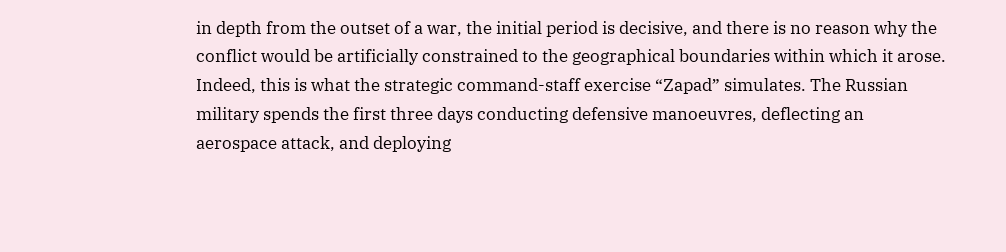in depth from the outset of a war, the initial period is decisive, and there is no reason why the conflict would be artificially constrained to the geographical boundaries within which it arose. Indeed, this is what the strategic command-staff exercise “Zapad” simulates. The Russian military spends the first three days conducting defensive manoeuvres, deflecting an aerospace attack, and deploying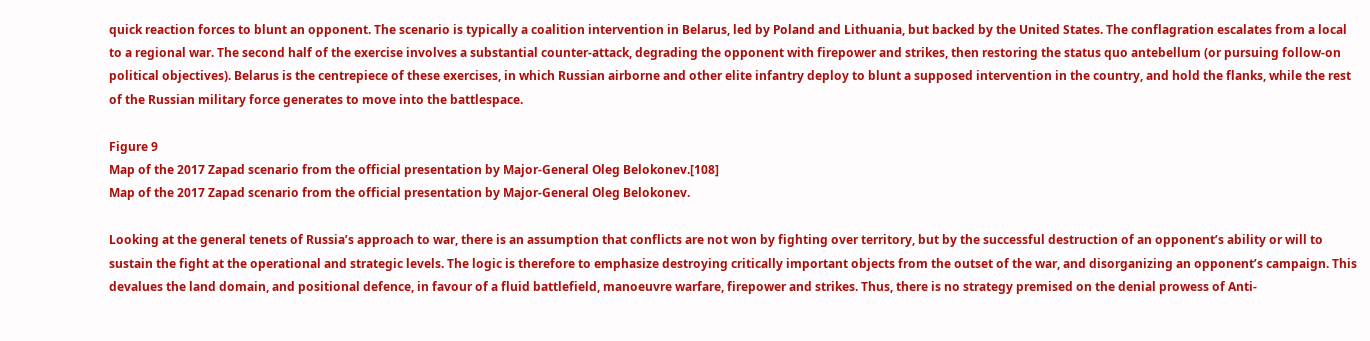quick reaction forces to blunt an opponent. The scenario is typically a coalition intervention in Belarus, led by Poland and Lithuania, but backed by the United States. The conflagration escalates from a local to a regional war. The second half of the exercise involves a substantial counter-attack, degrading the opponent with firepower and strikes, then restoring the status quo antebellum (or pursuing follow-on political objectives). Belarus is the centrepiece of these exercises, in which Russian airborne and other elite infantry deploy to blunt a supposed intervention in the country, and hold the flanks, while the rest of the Russian military force generates to move into the battlespace.

Figure 9
Map of the 2017 Zapad scenario from the official presentation by Major-General Oleg Belokonev.[108]
Map of the 2017 Zapad scenario from the official presentation by Major-General Oleg Belokonev.

Looking at the general tenets of Russia’s approach to war, there is an assumption that conflicts are not won by fighting over territory, but by the successful destruction of an opponent’s ability or will to sustain the fight at the operational and strategic levels. The logic is therefore to emphasize destroying critically important objects from the outset of the war, and disorganizing an opponent’s campaign. This devalues the land domain, and positional defence, in favour of a fluid battlefield, manoeuvre warfare, firepower and strikes. Thus, there is no strategy premised on the denial prowess of Anti-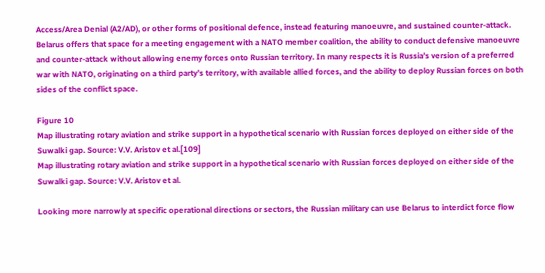Access/Area Denial (A2/AD), or other forms of positional defence, instead featuring manoeuvre, and sustained counter-attack. Belarus offers that space for a meeting engagement with a NATO member coalition, the ability to conduct defensive manoeuvre and counter-attack without allowing enemy forces onto Russian territory. In many respects it is Russia’s version of a preferred war with NATO, originating on a third party’s territory, with available allied forces, and the ability to deploy Russian forces on both sides of the conflict space.

Figure 10
Map illustrating rotary aviation and strike support in a hypothetical scenario with Russian forces deployed on either side of the Suwalki gap. Source: V.V. Aristov et al.[109]
Map illustrating rotary aviation and strike support in a hypothetical scenario with Russian forces deployed on either side of the Suwalki gap. Source: V.V. Aristov et al.

Looking more narrowly at specific operational directions or sectors, the Russian military can use Belarus to interdict force flow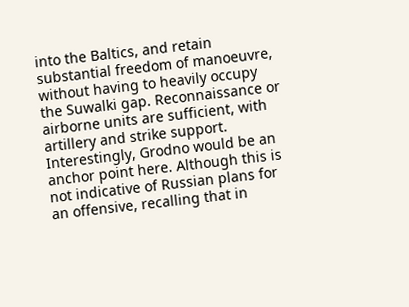into the Baltics, and retain substantial freedom of manoeuvre, without having to heavily occupy the Suwalki gap. Reconnaissance or airborne units are sufficient, with artillery and strike support. Interestingly, Grodno would be an anchor point here. Although this is not indicative of Russian plans for an offensive, recalling that in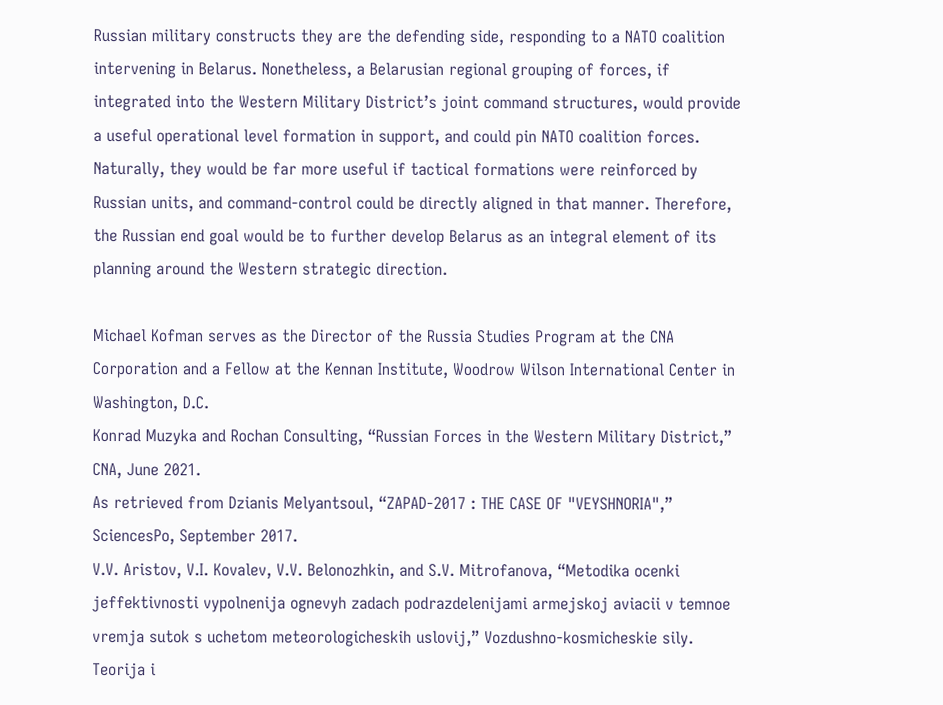Russian military constructs they are the defending side, responding to a NATO coalition intervening in Belarus. Nonetheless, a Belarusian regional grouping of forces, if integrated into the Western Military District’s joint command structures, would provide a useful operational level formation in support, and could pin NATO coalition forces. Naturally, they would be far more useful if tactical formations were reinforced by Russian units, and command-control could be directly aligned in that manner. Therefore, the Russian end goal would be to further develop Belarus as an integral element of its planning around the Western strategic direction.

Michael Kofman serves as the Director of the Russia Studies Program at the CNA Corporation and a Fellow at the Kennan Institute, Woodrow Wilson International Center in Washington, D.C.
Konrad Muzyka and Rochan Consulting, “Russian Forces in the Western Military District,” CNA, June 2021.
As retrieved from Dzianis Melyantsoul, “ZAPAD-2017 : THE CASE OF "VEYSHNORIA",” SciencesPo, September 2017.
V.V. Aristov, V.I. Kovalev, V.V. Belonozhkin, and S.V. Mitrofanova, “Metodika ocenki jeffektivnosti vypolnenija ognevyh zadach podrazdelenijami armejskoj aviacii v temnoe vremja sutok s uchetom meteorologicheskih uslovij,” Vozdushno-kosmicheskie sily. Teorija i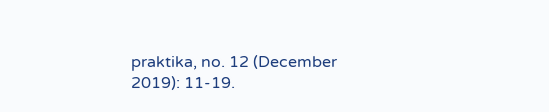praktika, no. 12 (December 2019): 11-19.